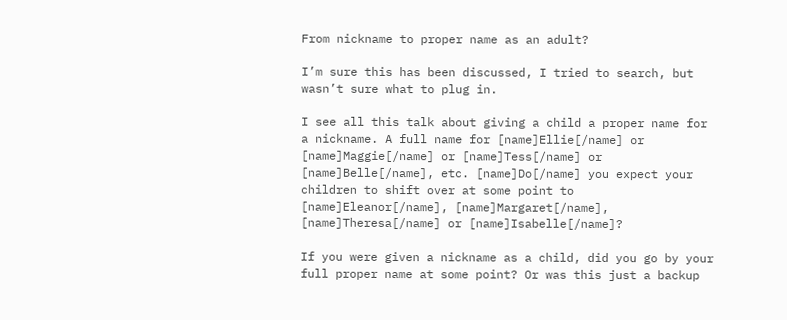From nickname to proper name as an adult?

I’m sure this has been discussed, I tried to search, but wasn’t sure what to plug in.

I see all this talk about giving a child a proper name for a nickname. A full name for [name]Ellie[/name] or [name]Maggie[/name] or [name]Tess[/name] or [name]Belle[/name], etc. [name]Do[/name] you expect your children to shift over at some point to [name]Eleanor[/name], [name]Margaret[/name], [name]Theresa[/name] or [name]Isabelle[/name]?

If you were given a nickname as a child, did you go by your full proper name at some point? Or was this just a backup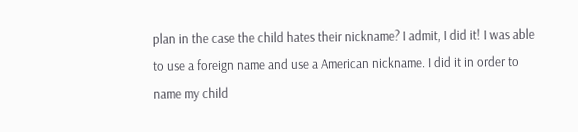plan in the case the child hates their nickname? I admit, I did it! I was able to use a foreign name and use a American nickname. I did it in order to name my child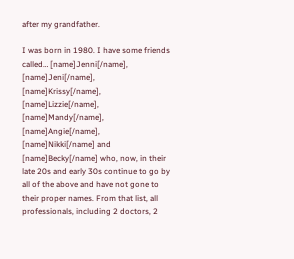after my grandfather.

I was born in 1980. I have some friends called… [name]Jenni[/name], [name]Jeni[/name], [name]Krissy[/name], [name]Lizzie[/name], [name]Mandy[/name], [name]Angie[/name], [name]Nikki[/name] and [name]Becky[/name] who, now, in their late 20s and early 30s continue to go by all of the above and have not gone to their proper names. From that list, all professionals, including 2 doctors, 2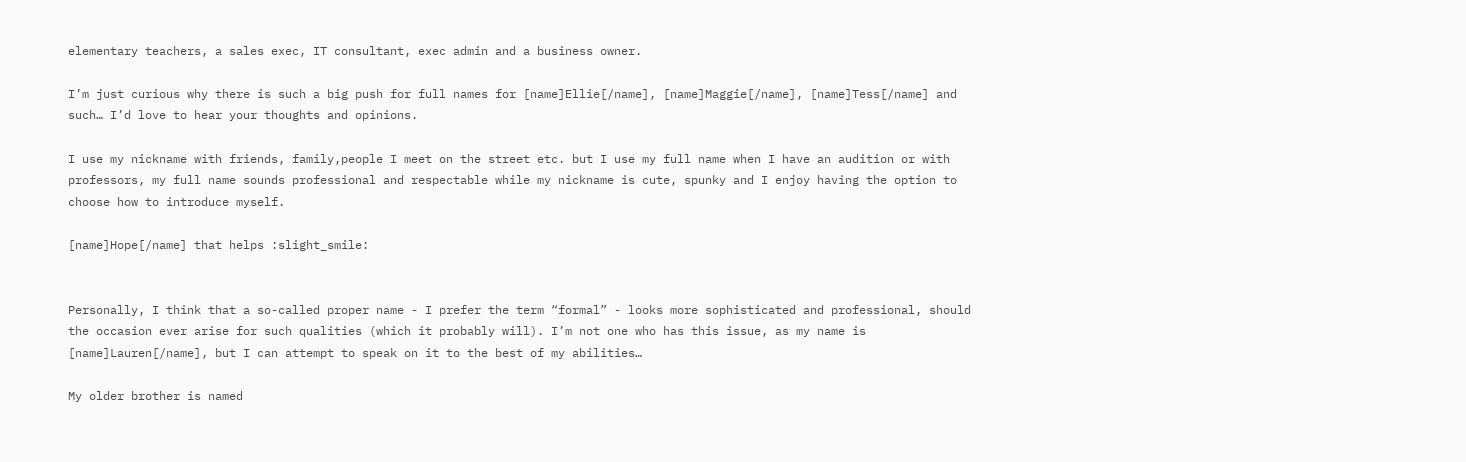elementary teachers, a sales exec, IT consultant, exec admin and a business owner.

I’m just curious why there is such a big push for full names for [name]Ellie[/name], [name]Maggie[/name], [name]Tess[/name] and such… I’d love to hear your thoughts and opinions.

I use my nickname with friends, family,people I meet on the street etc. but I use my full name when I have an audition or with professors, my full name sounds professional and respectable while my nickname is cute, spunky and I enjoy having the option to choose how to introduce myself.

[name]Hope[/name] that helps :slight_smile:


Personally, I think that a so-called proper name - I prefer the term “formal” - looks more sophisticated and professional, should the occasion ever arise for such qualities (which it probably will). I’m not one who has this issue, as my name is [name]Lauren[/name], but I can attempt to speak on it to the best of my abilities…

My older brother is named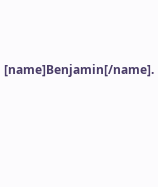[name]Benjamin[/name].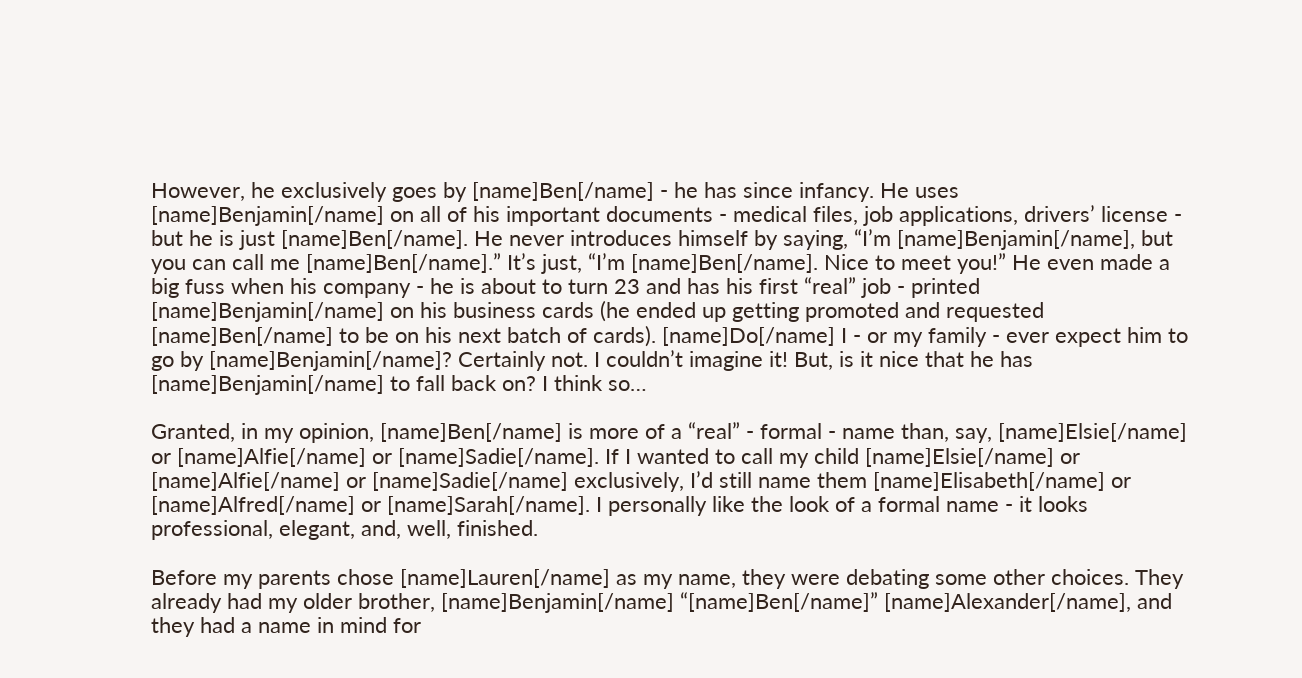However, he exclusively goes by [name]Ben[/name] - he has since infancy. He uses [name]Benjamin[/name] on all of his important documents - medical files, job applications, drivers’ license - but he is just [name]Ben[/name]. He never introduces himself by saying, “I’m [name]Benjamin[/name], but you can call me [name]Ben[/name].” It’s just, “I’m [name]Ben[/name]. Nice to meet you!” He even made a big fuss when his company - he is about to turn 23 and has his first “real” job - printed [name]Benjamin[/name] on his business cards (he ended up getting promoted and requested [name]Ben[/name] to be on his next batch of cards). [name]Do[/name] I - or my family - ever expect him to go by [name]Benjamin[/name]? Certainly not. I couldn’t imagine it! But, is it nice that he has [name]Benjamin[/name] to fall back on? I think so…

Granted, in my opinion, [name]Ben[/name] is more of a “real” - formal - name than, say, [name]Elsie[/name] or [name]Alfie[/name] or [name]Sadie[/name]. If I wanted to call my child [name]Elsie[/name] or [name]Alfie[/name] or [name]Sadie[/name] exclusively, I’d still name them [name]Elisabeth[/name] or [name]Alfred[/name] or [name]Sarah[/name]. I personally like the look of a formal name - it looks professional, elegant, and, well, finished.

Before my parents chose [name]Lauren[/name] as my name, they were debating some other choices. They already had my older brother, [name]Benjamin[/name] “[name]Ben[/name]” [name]Alexander[/name], and they had a name in mind for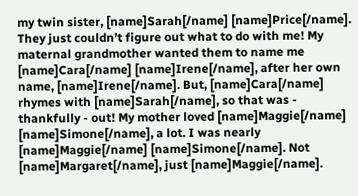my twin sister, [name]Sarah[/name] [name]Price[/name]. They just couldn’t figure out what to do with me! My maternal grandmother wanted them to name me [name]Cara[/name] [name]Irene[/name], after her own name, [name]Irene[/name]. But, [name]Cara[/name] rhymes with [name]Sarah[/name], so that was - thankfully - out! My mother loved [name]Maggie[/name] [name]Simone[/name], a lot. I was nearly [name]Maggie[/name] [name]Simone[/name]. Not [name]Margaret[/name], just [name]Maggie[/name].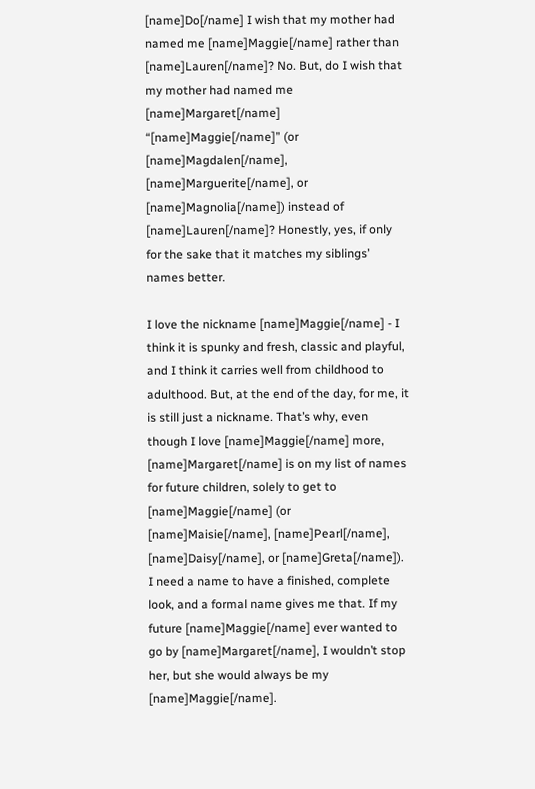[name]Do[/name] I wish that my mother had named me [name]Maggie[/name] rather than [name]Lauren[/name]? No. But, do I wish that my mother had named me [name]Margaret[/name] “[name]Maggie[/name]” (or [name]Magdalen[/name], [name]Marguerite[/name], or [name]Magnolia[/name]) instead of [name]Lauren[/name]? Honestly, yes, if only for the sake that it matches my siblings’ names better.

I love the nickname [name]Maggie[/name] - I think it is spunky and fresh, classic and playful, and I think it carries well from childhood to adulthood. But, at the end of the day, for me, it is still just a nickname. That’s why, even though I love [name]Maggie[/name] more, [name]Margaret[/name] is on my list of names for future children, solely to get to [name]Maggie[/name] (or [name]Maisie[/name], [name]Pearl[/name], [name]Daisy[/name], or [name]Greta[/name]). I need a name to have a finished, complete look, and a formal name gives me that. If my future [name]Maggie[/name] ever wanted to go by [name]Margaret[/name], I wouldn’t stop her, but she would always be my [name]Maggie[/name].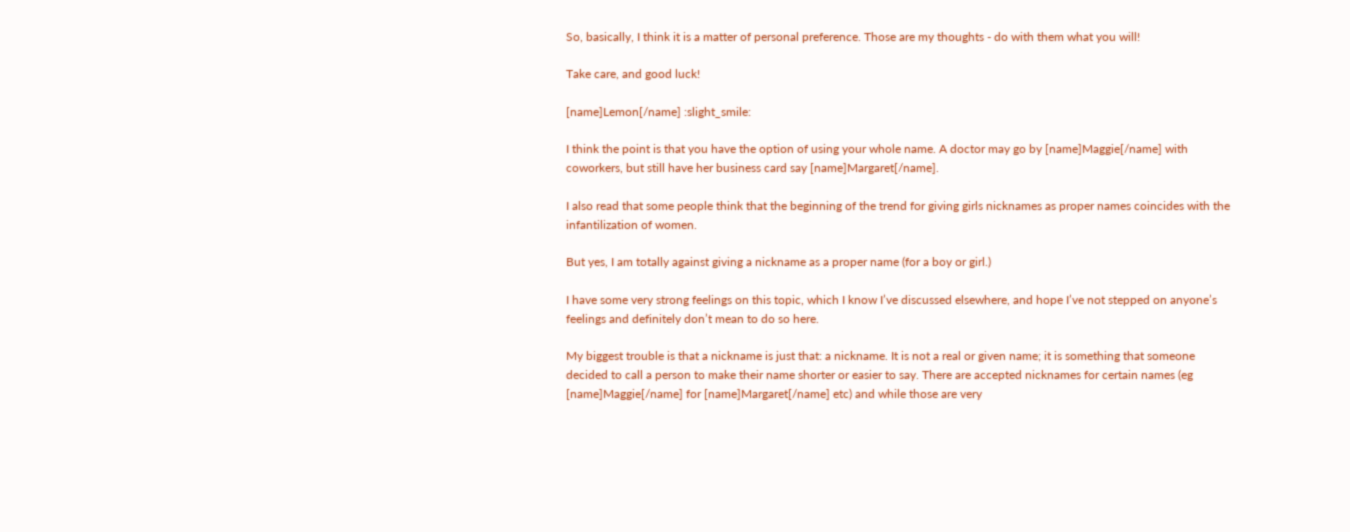So, basically, I think it is a matter of personal preference. Those are my thoughts - do with them what you will!

Take care, and good luck!

[name]Lemon[/name] :slight_smile:

I think the point is that you have the option of using your whole name. A doctor may go by [name]Maggie[/name] with coworkers, but still have her business card say [name]Margaret[/name].

I also read that some people think that the beginning of the trend for giving girls nicknames as proper names coincides with the infantilization of women.

But yes, I am totally against giving a nickname as a proper name (for a boy or girl.)

I have some very strong feelings on this topic, which I know I’ve discussed elsewhere, and hope I’ve not stepped on anyone’s feelings and definitely don’t mean to do so here.

My biggest trouble is that a nickname is just that: a nickname. It is not a real or given name; it is something that someone decided to call a person to make their name shorter or easier to say. There are accepted nicknames for certain names (eg [name]Maggie[/name] for [name]Margaret[/name] etc) and while those are very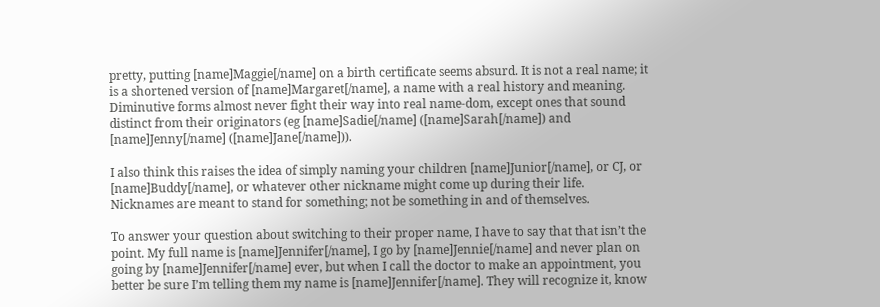pretty, putting [name]Maggie[/name] on a birth certificate seems absurd. It is not a real name; it is a shortened version of [name]Margaret[/name], a name with a real history and meaning. Diminutive forms almost never fight their way into real name-dom, except ones that sound distinct from their originators (eg [name]Sadie[/name] ([name]Sarah[/name]) and [name]Jenny[/name] ([name]Jane[/name])).

I also think this raises the idea of simply naming your children [name]Junior[/name], or CJ, or [name]Buddy[/name], or whatever other nickname might come up during their life. Nicknames are meant to stand for something; not be something in and of themselves.

To answer your question about switching to their proper name, I have to say that that isn’t the point. My full name is [name]Jennifer[/name], I go by [name]Jennie[/name] and never plan on going by [name]Jennifer[/name] ever, but when I call the doctor to make an appointment, you better be sure I’m telling them my name is [name]Jennifer[/name]. They will recognize it, know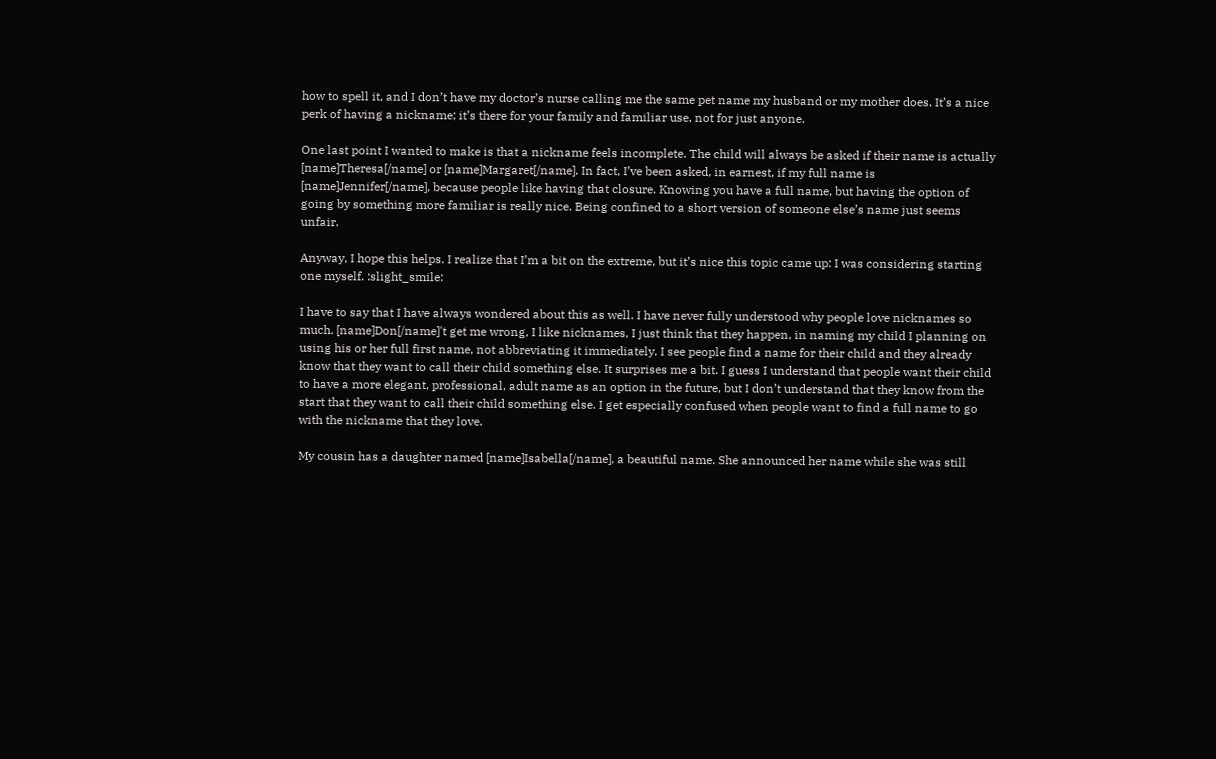how to spell it, and I don’t have my doctor’s nurse calling me the same pet name my husband or my mother does. It’s a nice perk of having a nickname; it’s there for your family and familiar use, not for just anyone.

One last point I wanted to make is that a nickname feels incomplete. The child will always be asked if their name is actually [name]Theresa[/name] or [name]Margaret[/name]. In fact, I’ve been asked, in earnest, if my full name is [name]Jennifer[/name], because people like having that closure. Knowing you have a full name, but having the option of going by something more familiar is really nice. Being confined to a short version of someone else’s name just seems unfair.

Anyway, I hope this helps. I realize that I’m a bit on the extreme, but it’s nice this topic came up: I was considering starting one myself. :slight_smile:

I have to say that I have always wondered about this as well. I have never fully understood why people love nicknames so much. [name]Don[/name]'t get me wrong, I like nicknames, I just think that they happen, in naming my child I planning on using his or her full first name, not abbreviating it immediately. I see people find a name for their child and they already know that they want to call their child something else. It surprises me a bit. I guess I understand that people want their child to have a more elegant, professional, adult name as an option in the future, but I don’t understand that they know from the start that they want to call their child something else. I get especially confused when people want to find a full name to go with the nickname that they love.

My cousin has a daughter named [name]Isabella[/name], a beautiful name. She announced her name while she was still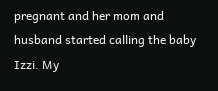pregnant and her mom and husband started calling the baby Izzi. My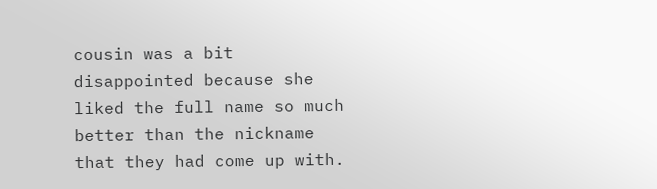cousin was a bit disappointed because she liked the full name so much better than the nickname that they had come up with.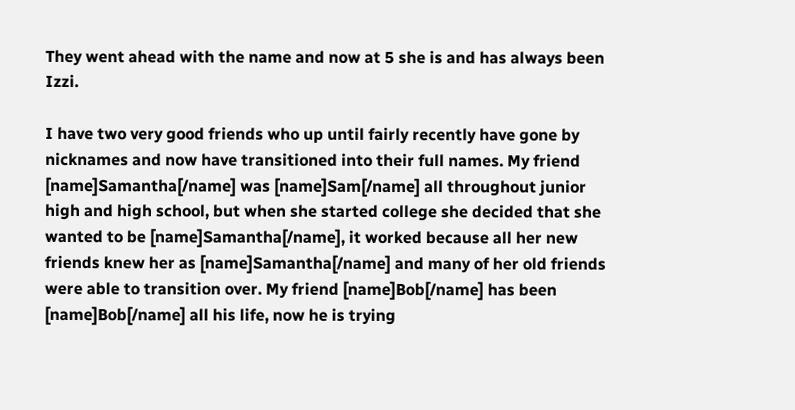They went ahead with the name and now at 5 she is and has always been Izzi.

I have two very good friends who up until fairly recently have gone by nicknames and now have transitioned into their full names. My friend [name]Samantha[/name] was [name]Sam[/name] all throughout junior high and high school, but when she started college she decided that she wanted to be [name]Samantha[/name], it worked because all her new friends knew her as [name]Samantha[/name] and many of her old friends were able to transition over. My friend [name]Bob[/name] has been [name]Bob[/name] all his life, now he is trying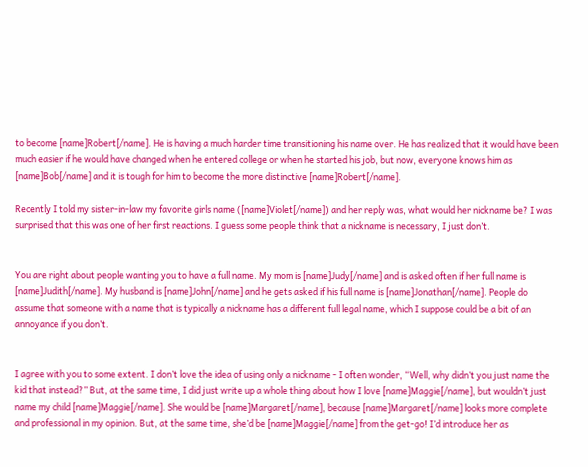to become [name]Robert[/name]. He is having a much harder time transitioning his name over. He has realized that it would have been much easier if he would have changed when he entered college or when he started his job, but now, everyone knows him as [name]Bob[/name] and it is tough for him to become the more distinctive [name]Robert[/name].

Recently I told my sister-in-law my favorite girls name ([name]Violet[/name]) and her reply was, what would her nickname be? I was surprised that this was one of her first reactions. I guess some people think that a nickname is necessary, I just don’t.


You are right about people wanting you to have a full name. My mom is [name]Judy[/name] and is asked often if her full name is [name]Judith[/name]. My husband is [name]John[/name] and he gets asked if his full name is [name]Jonathan[/name]. People do assume that someone with a name that is typically a nickname has a different full legal name, which I suppose could be a bit of an annoyance if you don’t.


I agree with you to some extent. I don’t love the idea of using only a nickname - I often wonder, “Well, why didn’t you just name the kid that instead?” But, at the same time, I did just write up a whole thing about how I love [name]Maggie[/name], but wouldn’t just name my child [name]Maggie[/name]. She would be [name]Margaret[/name], because [name]Margaret[/name] looks more complete and professional in my opinion. But, at the same time, she’d be [name]Maggie[/name] from the get-go! I’d introduce her as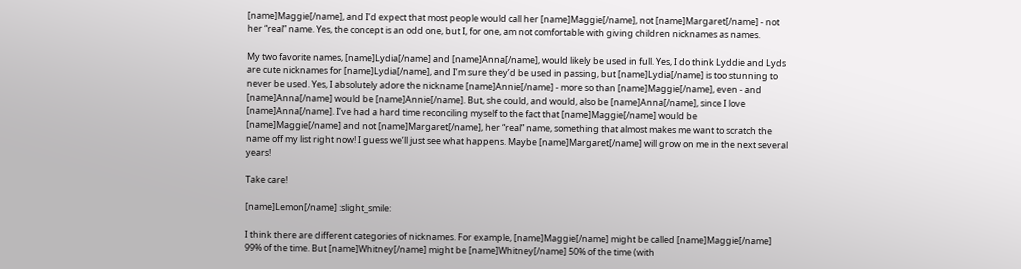[name]Maggie[/name], and I’d expect that most people would call her [name]Maggie[/name], not [name]Margaret[/name] - not her “real” name. Yes, the concept is an odd one, but I, for one, am not comfortable with giving children nicknames as names.

My two favorite names, [name]Lydia[/name] and [name]Anna[/name], would likely be used in full. Yes, I do think Lyddie and Lyds are cute nicknames for [name]Lydia[/name], and I’m sure they’d be used in passing, but [name]Lydia[/name] is too stunning to never be used. Yes, I absolutely adore the nickname [name]Annie[/name] - more so than [name]Maggie[/name], even - and [name]Anna[/name] would be [name]Annie[/name]. But, she could, and would, also be [name]Anna[/name], since I love [name]Anna[/name]. I’ve had a hard time reconciling myself to the fact that [name]Maggie[/name] would be [name]Maggie[/name] and not [name]Margaret[/name], her “real” name, something that almost makes me want to scratch the name off my list right now! I guess we’ll just see what happens. Maybe [name]Margaret[/name] will grow on me in the next several years!

Take care!

[name]Lemon[/name] :slight_smile:

I think there are different categories of nicknames. For example, [name]Maggie[/name] might be called [name]Maggie[/name] 99% of the time. But [name]Whitney[/name] might be [name]Whitney[/name] 50% of the time (with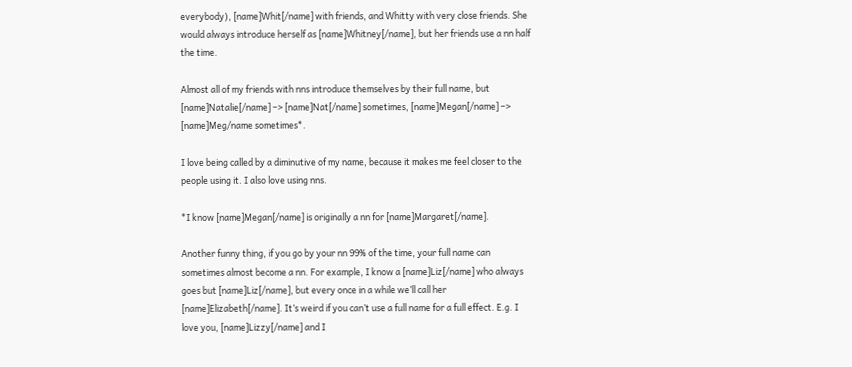everybody), [name]Whit[/name] with friends, and Whitty with very close friends. She would always introduce herself as [name]Whitney[/name], but her friends use a nn half the time.

Almost all of my friends with nns introduce themselves by their full name, but [name]Natalie[/name] –> [name]Nat[/name] sometimes, [name]Megan[/name] –> [name]Meg/name sometimes*.

I love being called by a diminutive of my name, because it makes me feel closer to the people using it. I also love using nns.

*I know [name]Megan[/name] is originally a nn for [name]Margaret[/name].

Another funny thing, if you go by your nn 99% of the time, your full name can sometimes almost become a nn. For example, I know a [name]Liz[/name] who always goes but [name]Liz[/name], but every once in a while we’ll call her [name]Elizabeth[/name]. It’s weird if you can’t use a full name for a full effect. E.g. I love you, [name]Lizzy[/name] and I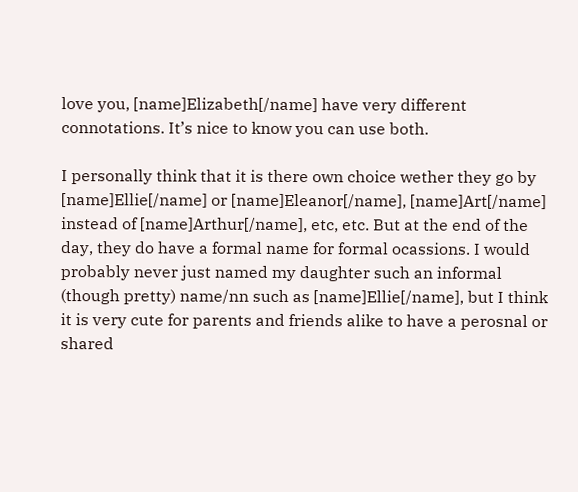love you, [name]Elizabeth[/name] have very different connotations. It’s nice to know you can use both.

I personally think that it is there own choice wether they go by [name]Ellie[/name] or [name]Eleanor[/name], [name]Art[/name] instead of [name]Arthur[/name], etc, etc. But at the end of the day, they do have a formal name for formal ocassions. I would probably never just named my daughter such an informal (though pretty) name/nn such as [name]Ellie[/name], but I think it is very cute for parents and friends alike to have a perosnal or shared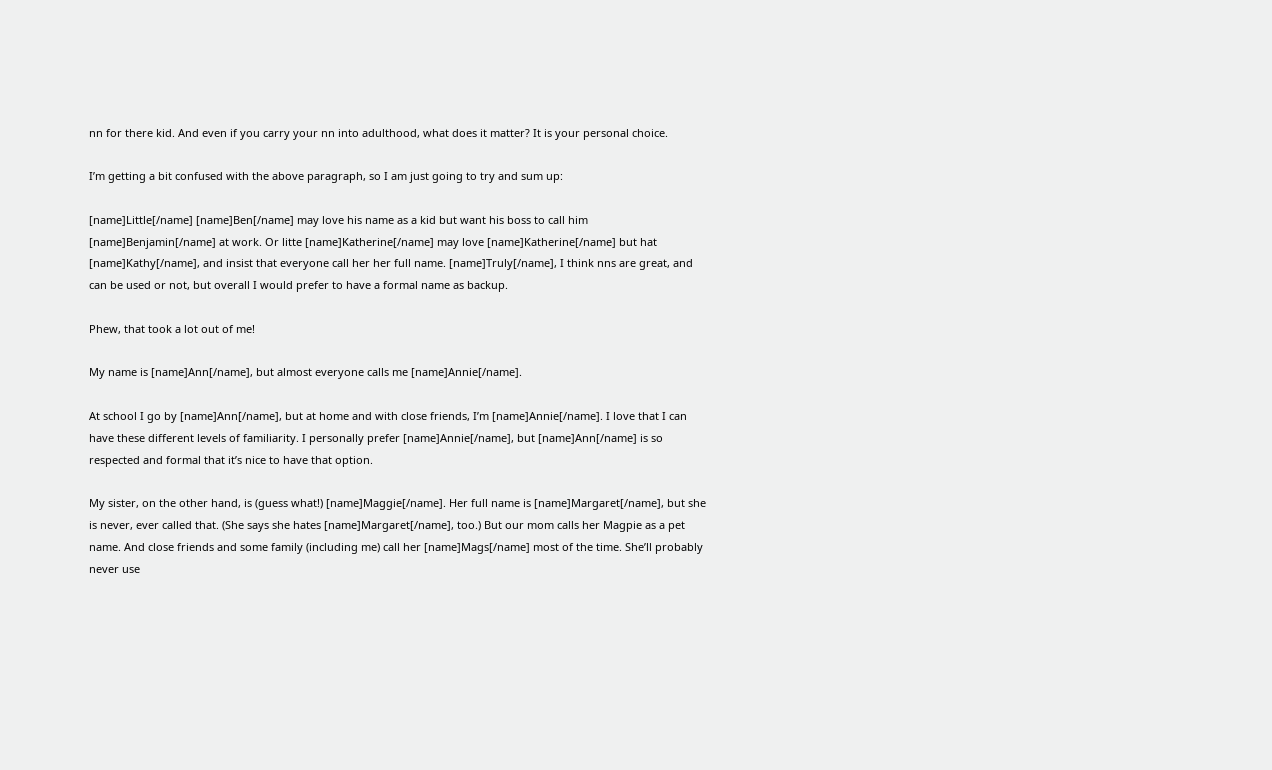nn for there kid. And even if you carry your nn into adulthood, what does it matter? It is your personal choice.

I’m getting a bit confused with the above paragraph, so I am just going to try and sum up:

[name]Little[/name] [name]Ben[/name] may love his name as a kid but want his boss to call him [name]Benjamin[/name] at work. Or litte [name]Katherine[/name] may love [name]Katherine[/name] but hat [name]Kathy[/name], and insist that everyone call her her full name. [name]Truly[/name], I think nns are great, and can be used or not, but overall I would prefer to have a formal name as backup.

Phew, that took a lot out of me!

My name is [name]Ann[/name], but almost everyone calls me [name]Annie[/name].

At school I go by [name]Ann[/name], but at home and with close friends, I’m [name]Annie[/name]. I love that I can have these different levels of familiarity. I personally prefer [name]Annie[/name], but [name]Ann[/name] is so respected and formal that it’s nice to have that option.

My sister, on the other hand, is (guess what!) [name]Maggie[/name]. Her full name is [name]Margaret[/name], but she is never, ever called that. (She says she hates [name]Margaret[/name], too.) But our mom calls her Magpie as a pet name. And close friends and some family (including me) call her [name]Mags[/name] most of the time. She’ll probably never use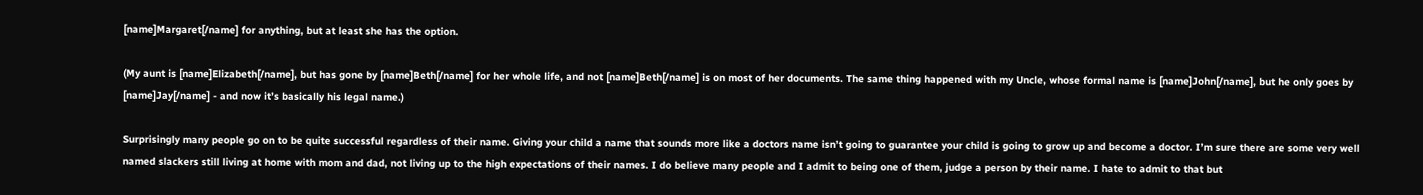[name]Margaret[/name] for anything, but at least she has the option.

(My aunt is [name]Elizabeth[/name], but has gone by [name]Beth[/name] for her whole life, and not [name]Beth[/name] is on most of her documents. The same thing happened with my Uncle, whose formal name is [name]John[/name], but he only goes by [name]Jay[/name] - and now it’s basically his legal name.)

Surprisingly many people go on to be quite successful regardless of their name. Giving your child a name that sounds more like a doctors name isn’t going to guarantee your child is going to grow up and become a doctor. I’m sure there are some very well named slackers still living at home with mom and dad, not living up to the high expectations of their names. I do believe many people and I admit to being one of them, judge a person by their name. I hate to admit to that but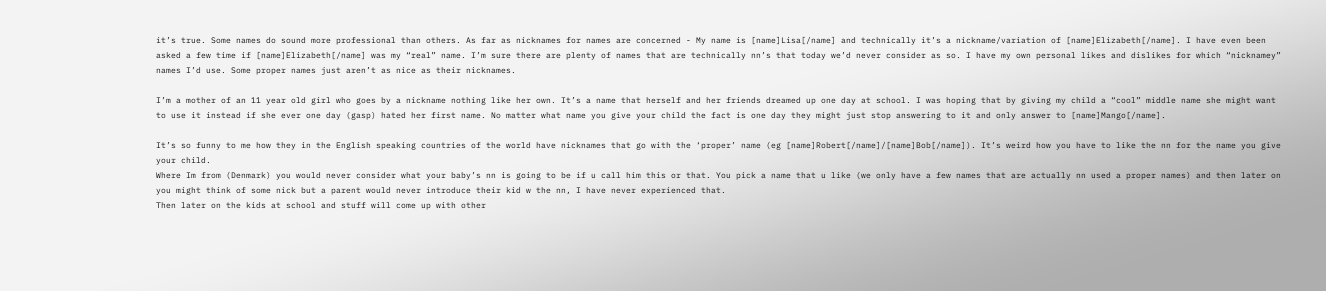it’s true. Some names do sound more professional than others. As far as nicknames for names are concerned - My name is [name]Lisa[/name] and technically it’s a nickname/variation of [name]Elizabeth[/name]. I have even been asked a few time if [name]Elizabeth[/name] was my “real” name. I’m sure there are plenty of names that are technically nn’s that today we’d never consider as so. I have my own personal likes and dislikes for which “nicknamey” names I’d use. Some proper names just aren’t as nice as their nicknames.

I’m a mother of an 11 year old girl who goes by a nickname nothing like her own. It’s a name that herself and her friends dreamed up one day at school. I was hoping that by giving my child a “cool” middle name she might want to use it instead if she ever one day (gasp) hated her first name. No matter what name you give your child the fact is one day they might just stop answering to it and only answer to [name]Mango[/name].

It’s so funny to me how they in the English speaking countries of the world have nicknames that go with the ‘proper’ name (eg [name]Robert[/name]/[name]Bob[/name]). It’s weird how you have to like the nn for the name you give your child.
Where Im from (Denmark) you would never consider what your baby’s nn is going to be if u call him this or that. You pick a name that u like (we only have a few names that are actually nn used a proper names) and then later on you might think of some nick but a parent would never introduce their kid w the nn, I have never experienced that.
Then later on the kids at school and stuff will come up with other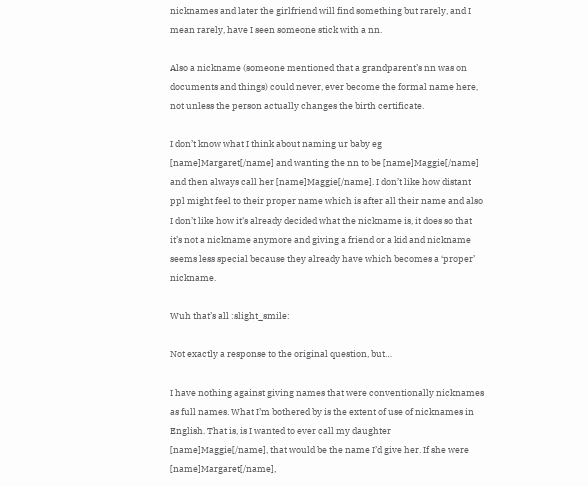nicknames and later the girlfriend will find something but rarely, and I mean rarely, have I seen someone stick with a nn.

Also a nickname (someone mentioned that a grandparent’s nn was on documents and things) could never, ever become the formal name here, not unless the person actually changes the birth certificate.

I don’t know what I think about naming ur baby eg [name]Margaret[/name] and wanting the nn to be [name]Maggie[/name] and then always call her [name]Maggie[/name]. I don’t like how distant ppl might feel to their proper name which is after all their name and also I don’t like how it’s already decided what the nickname is, it does so that it’s not a nickname anymore and giving a friend or a kid and nickname seems less special because they already have which becomes a ‘proper’ nickname.

Wuh that’s all :slight_smile:

Not exactly a response to the original question, but…

I have nothing against giving names that were conventionally nicknames as full names. What I’m bothered by is the extent of use of nicknames in English. That is, is I wanted to ever call my daughter [name]Maggie[/name], that would be the name I’d give her. If she were [name]Margaret[/name],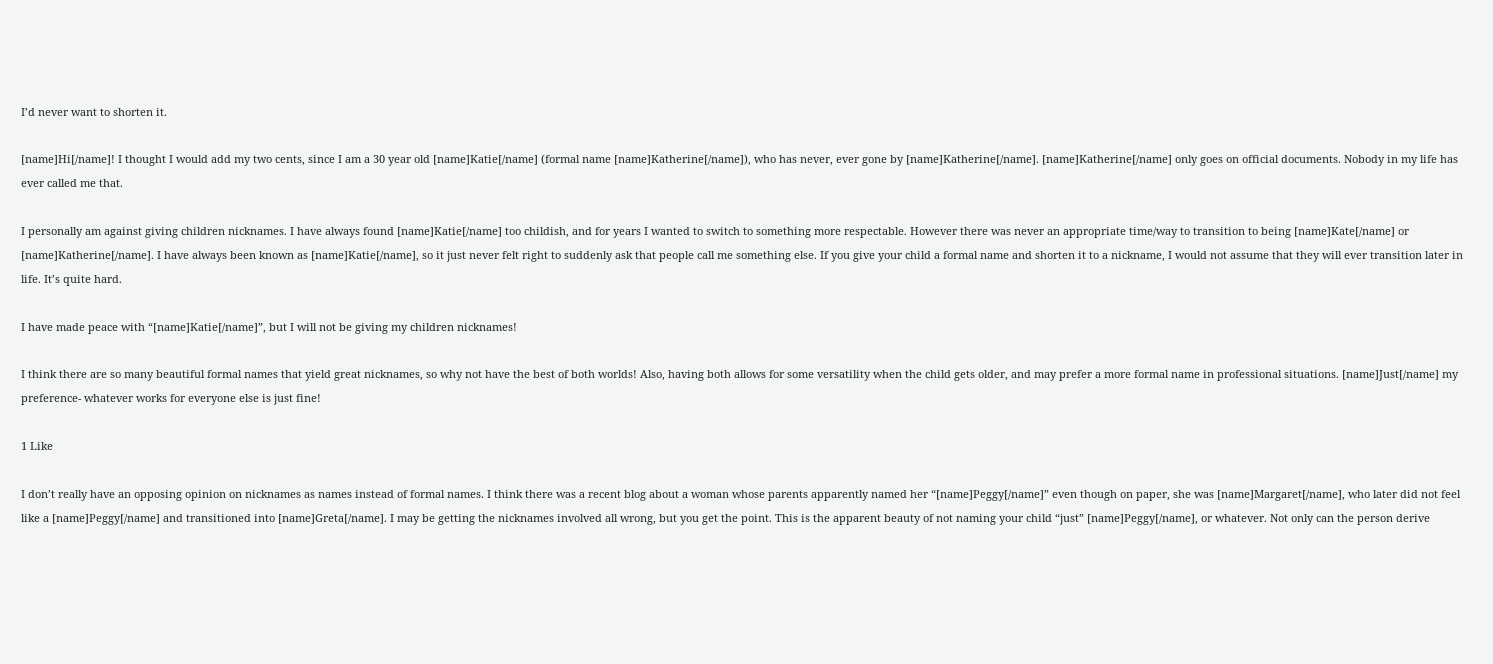I’d never want to shorten it.

[name]Hi[/name]! I thought I would add my two cents, since I am a 30 year old [name]Katie[/name] (formal name [name]Katherine[/name]), who has never, ever gone by [name]Katherine[/name]. [name]Katherine[/name] only goes on official documents. Nobody in my life has ever called me that.

I personally am against giving children nicknames. I have always found [name]Katie[/name] too childish, and for years I wanted to switch to something more respectable. However there was never an appropriate time/way to transition to being [name]Kate[/name] or [name]Katherine[/name]. I have always been known as [name]Katie[/name], so it just never felt right to suddenly ask that people call me something else. If you give your child a formal name and shorten it to a nickname, I would not assume that they will ever transition later in life. It’s quite hard.

I have made peace with “[name]Katie[/name]”, but I will not be giving my children nicknames!

I think there are so many beautiful formal names that yield great nicknames, so why not have the best of both worlds! Also, having both allows for some versatility when the child gets older, and may prefer a more formal name in professional situations. [name]Just[/name] my preference- whatever works for everyone else is just fine!

1 Like

I don’t really have an opposing opinion on nicknames as names instead of formal names. I think there was a recent blog about a woman whose parents apparently named her “[name]Peggy[/name]” even though on paper, she was [name]Margaret[/name], who later did not feel like a [name]Peggy[/name] and transitioned into [name]Greta[/name]. I may be getting the nicknames involved all wrong, but you get the point. This is the apparent beauty of not naming your child “just” [name]Peggy[/name], or whatever. Not only can the person derive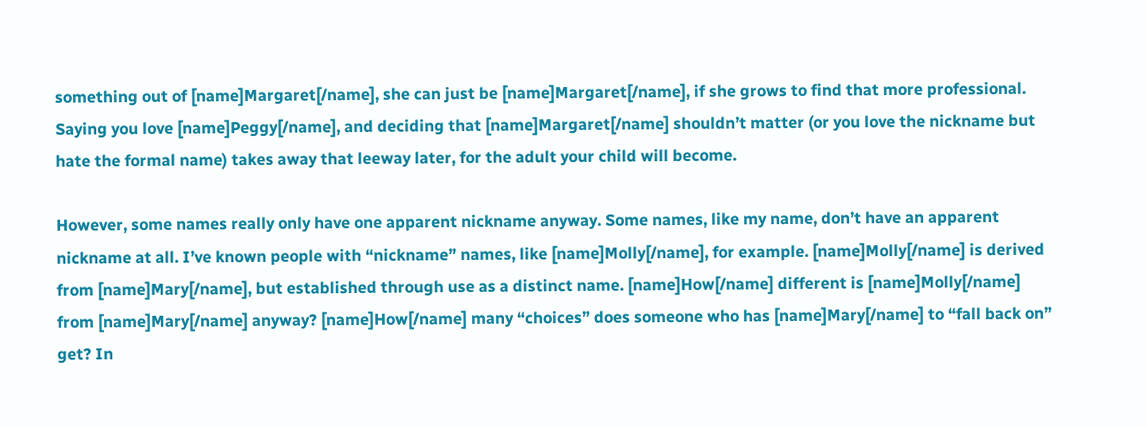something out of [name]Margaret[/name], she can just be [name]Margaret[/name], if she grows to find that more professional. Saying you love [name]Peggy[/name], and deciding that [name]Margaret[/name] shouldn’t matter (or you love the nickname but hate the formal name) takes away that leeway later, for the adult your child will become.

However, some names really only have one apparent nickname anyway. Some names, like my name, don’t have an apparent nickname at all. I’ve known people with “nickname” names, like [name]Molly[/name], for example. [name]Molly[/name] is derived from [name]Mary[/name], but established through use as a distinct name. [name]How[/name] different is [name]Molly[/name] from [name]Mary[/name] anyway? [name]How[/name] many “choices” does someone who has [name]Mary[/name] to “fall back on” get? In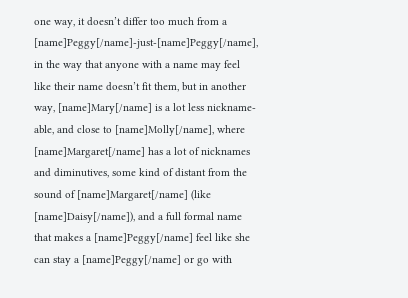one way, it doesn’t differ too much from a [name]Peggy[/name]-just-[name]Peggy[/name], in the way that anyone with a name may feel like their name doesn’t fit them, but in another way, [name]Mary[/name] is a lot less nickname-able, and close to [name]Molly[/name], where [name]Margaret[/name] has a lot of nicknames and diminutives, some kind of distant from the sound of [name]Margaret[/name] (like [name]Daisy[/name]), and a full formal name that makes a [name]Peggy[/name] feel like she can stay a [name]Peggy[/name] or go with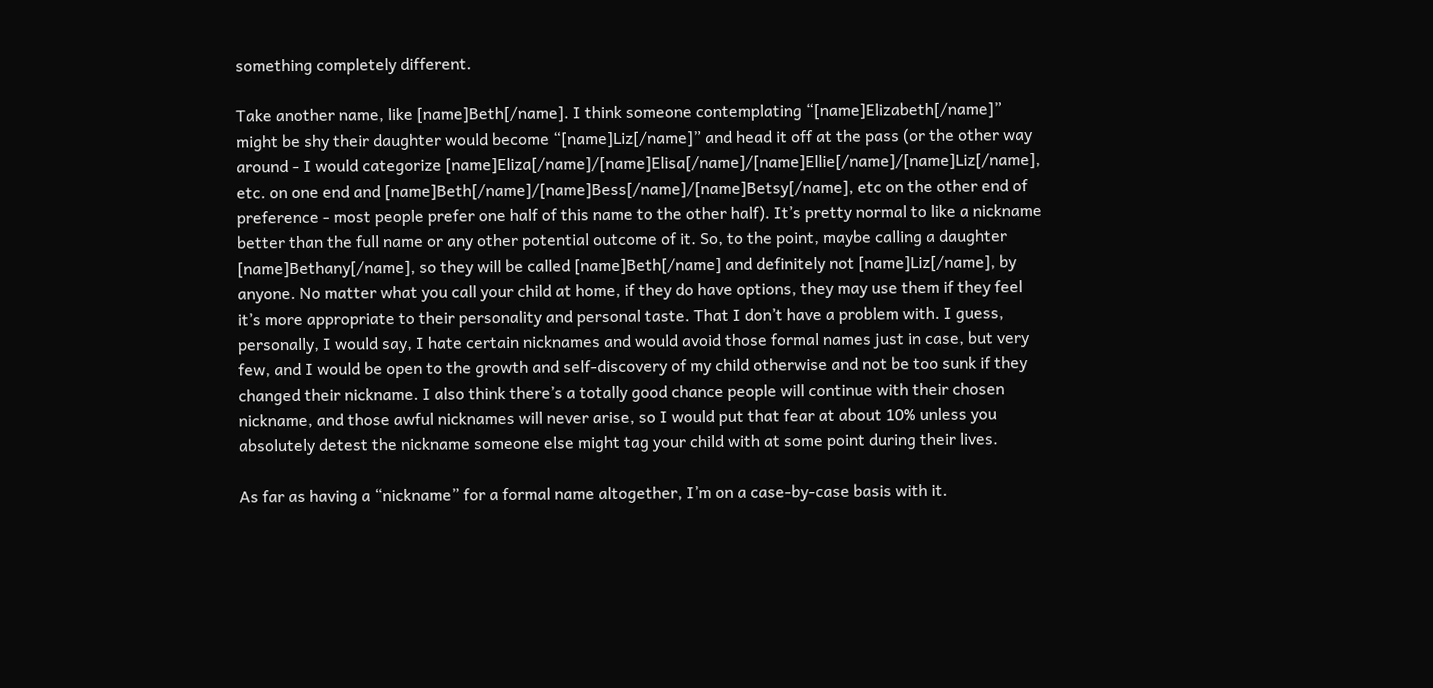something completely different.

Take another name, like [name]Beth[/name]. I think someone contemplating “[name]Elizabeth[/name]” might be shy their daughter would become “[name]Liz[/name]” and head it off at the pass (or the other way around - I would categorize [name]Eliza[/name]/[name]Elisa[/name]/[name]Ellie[/name]/[name]Liz[/name], etc. on one end and [name]Beth[/name]/[name]Bess[/name]/[name]Betsy[/name], etc on the other end of preference - most people prefer one half of this name to the other half). It’s pretty normal to like a nickname better than the full name or any other potential outcome of it. So, to the point, maybe calling a daughter [name]Bethany[/name], so they will be called [name]Beth[/name] and definitely not [name]Liz[/name], by anyone. No matter what you call your child at home, if they do have options, they may use them if they feel it’s more appropriate to their personality and personal taste. That I don’t have a problem with. I guess, personally, I would say, I hate certain nicknames and would avoid those formal names just in case, but very few, and I would be open to the growth and self-discovery of my child otherwise and not be too sunk if they changed their nickname. I also think there’s a totally good chance people will continue with their chosen nickname, and those awful nicknames will never arise, so I would put that fear at about 10% unless you absolutely detest the nickname someone else might tag your child with at some point during their lives.

As far as having a “nickname” for a formal name altogether, I’m on a case-by-case basis with it.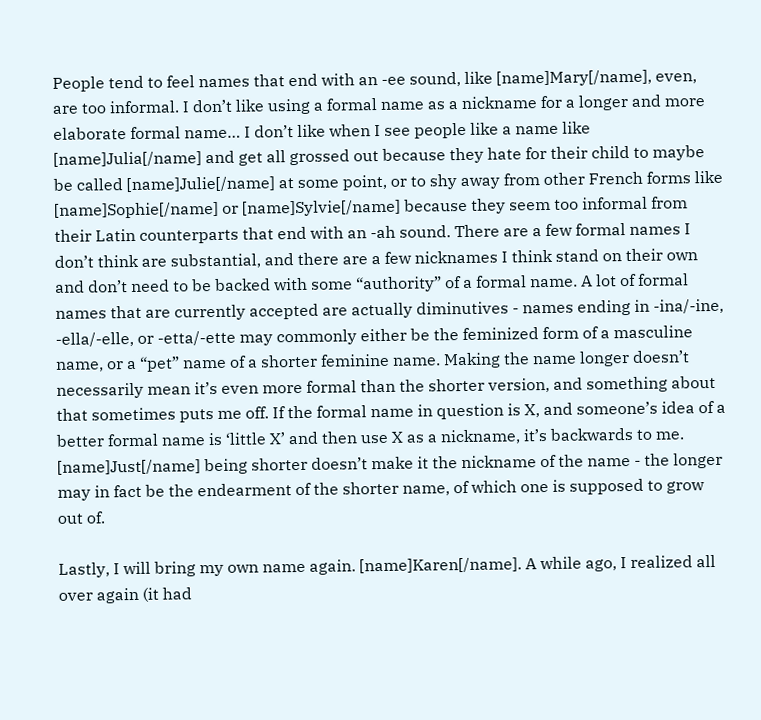People tend to feel names that end with an -ee sound, like [name]Mary[/name], even, are too informal. I don’t like using a formal name as a nickname for a longer and more elaborate formal name… I don’t like when I see people like a name like [name]Julia[/name] and get all grossed out because they hate for their child to maybe be called [name]Julie[/name] at some point, or to shy away from other French forms like [name]Sophie[/name] or [name]Sylvie[/name] because they seem too informal from their Latin counterparts that end with an -ah sound. There are a few formal names I don’t think are substantial, and there are a few nicknames I think stand on their own and don’t need to be backed with some “authority” of a formal name. A lot of formal names that are currently accepted are actually diminutives - names ending in -ina/-ine, -ella/-elle, or -etta/-ette may commonly either be the feminized form of a masculine name, or a “pet” name of a shorter feminine name. Making the name longer doesn’t necessarily mean it’s even more formal than the shorter version, and something about that sometimes puts me off. If the formal name in question is X, and someone’s idea of a better formal name is ‘little X’ and then use X as a nickname, it’s backwards to me. [name]Just[/name] being shorter doesn’t make it the nickname of the name - the longer may in fact be the endearment of the shorter name, of which one is supposed to grow out of.

Lastly, I will bring my own name again. [name]Karen[/name]. A while ago, I realized all over again (it had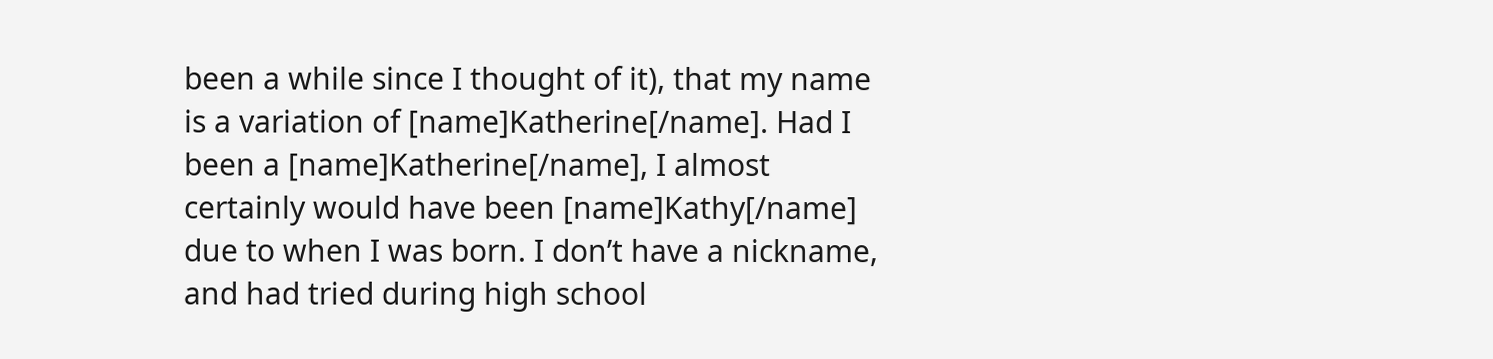been a while since I thought of it), that my name is a variation of [name]Katherine[/name]. Had I been a [name]Katherine[/name], I almost certainly would have been [name]Kathy[/name] due to when I was born. I don’t have a nickname, and had tried during high school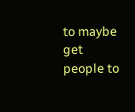to maybe get people to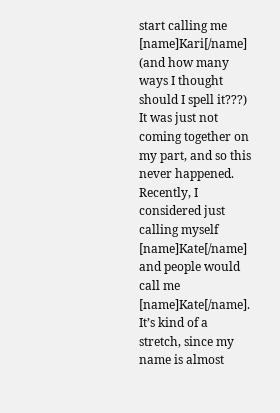start calling me [name]Kari[/name] (and how many ways I thought should I spell it???) It was just not coming together on my part, and so this never happened. Recently, I considered just calling myself [name]Kate[/name] and people would call me [name]Kate[/name]. It’s kind of a stretch, since my name is almost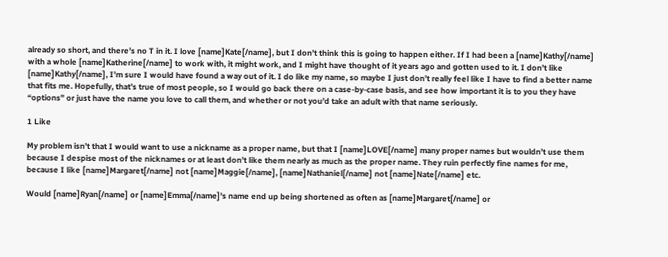already so short, and there’s no T in it. I love [name]Kate[/name], but I don’t think this is going to happen either. If I had been a [name]Kathy[/name] with a whole [name]Katherine[/name] to work with, it might work, and I might have thought of it years ago and gotten used to it. I don’t like [name]Kathy[/name], I’m sure I would have found a way out of it. I do like my name, so maybe I just don’t really feel like I have to find a better name that fits me. Hopefully, that’s true of most people, so I would go back there on a case-by-case basis, and see how important it is to you they have “options” or just have the name you love to call them, and whether or not you’d take an adult with that name seriously.

1 Like

My problem isn’t that I would want to use a nickname as a proper name, but that I [name]LOVE[/name] many proper names but wouldn’t use them because I despise most of the nicknames or at least don’t like them nearly as much as the proper name. They ruin perfectly fine names for me, because I like [name]Margaret[/name] not [name]Maggie[/name], [name]Nathaniel[/name] not [name]Nate[/name] etc.

Would [name]Ryan[/name] or [name]Emma[/name]'s name end up being shortened as often as [name]Margaret[/name] or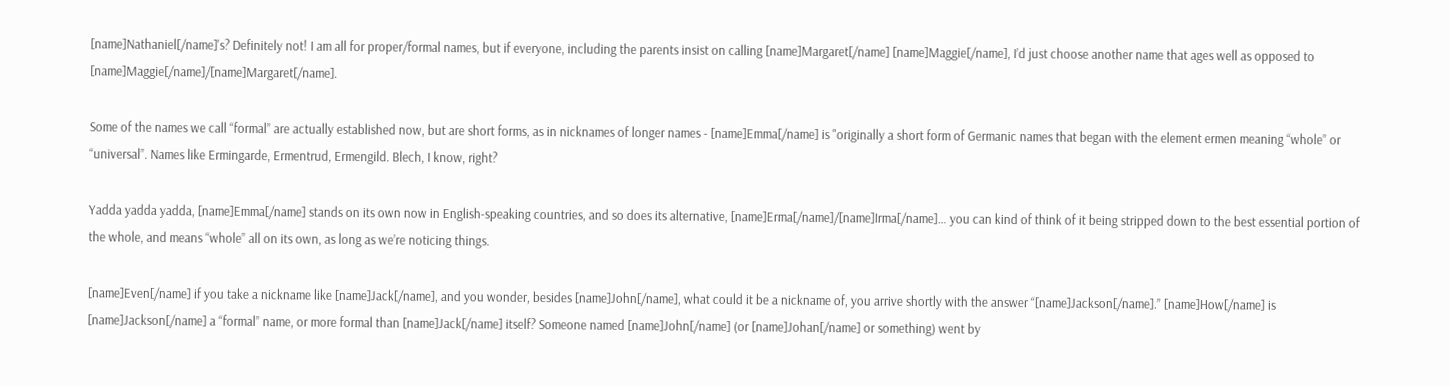[name]Nathaniel[/name]'s? Definitely not! I am all for proper/formal names, but if everyone, including the parents insist on calling [name]Margaret[/name] [name]Maggie[/name], I’d just choose another name that ages well as opposed to [name]Maggie[/name]/[name]Margaret[/name].

Some of the names we call “formal” are actually established now, but are short forms, as in nicknames of longer names - [name]Emma[/name] is "originally a short form of Germanic names that began with the element ermen meaning “whole” or “universal”. Names like Ermingarde, Ermentrud, Ermengild. Blech, I know, right?

Yadda yadda yadda, [name]Emma[/name] stands on its own now in English-speaking countries, and so does its alternative, [name]Erma[/name]/[name]Irma[/name]… you can kind of think of it being stripped down to the best essential portion of the whole, and means “whole” all on its own, as long as we’re noticing things.

[name]Even[/name] if you take a nickname like [name]Jack[/name], and you wonder, besides [name]John[/name], what could it be a nickname of, you arrive shortly with the answer “[name]Jackson[/name].” [name]How[/name] is [name]Jackson[/name] a “formal” name, or more formal than [name]Jack[/name] itself? Someone named [name]John[/name] (or [name]Johan[/name] or something) went by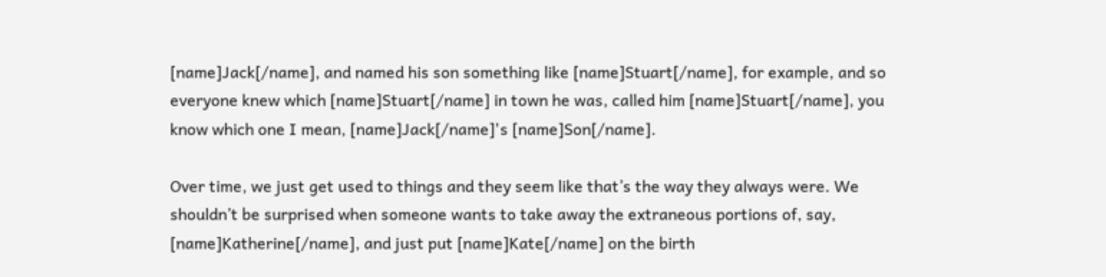[name]Jack[/name], and named his son something like [name]Stuart[/name], for example, and so everyone knew which [name]Stuart[/name] in town he was, called him [name]Stuart[/name], you know which one I mean, [name]Jack[/name]'s [name]Son[/name].

Over time, we just get used to things and they seem like that’s the way they always were. We shouldn’t be surprised when someone wants to take away the extraneous portions of, say, [name]Katherine[/name], and just put [name]Kate[/name] on the birth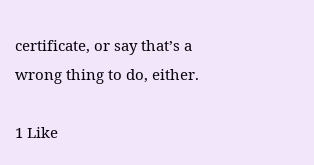certificate, or say that’s a wrong thing to do, either.

1 Like